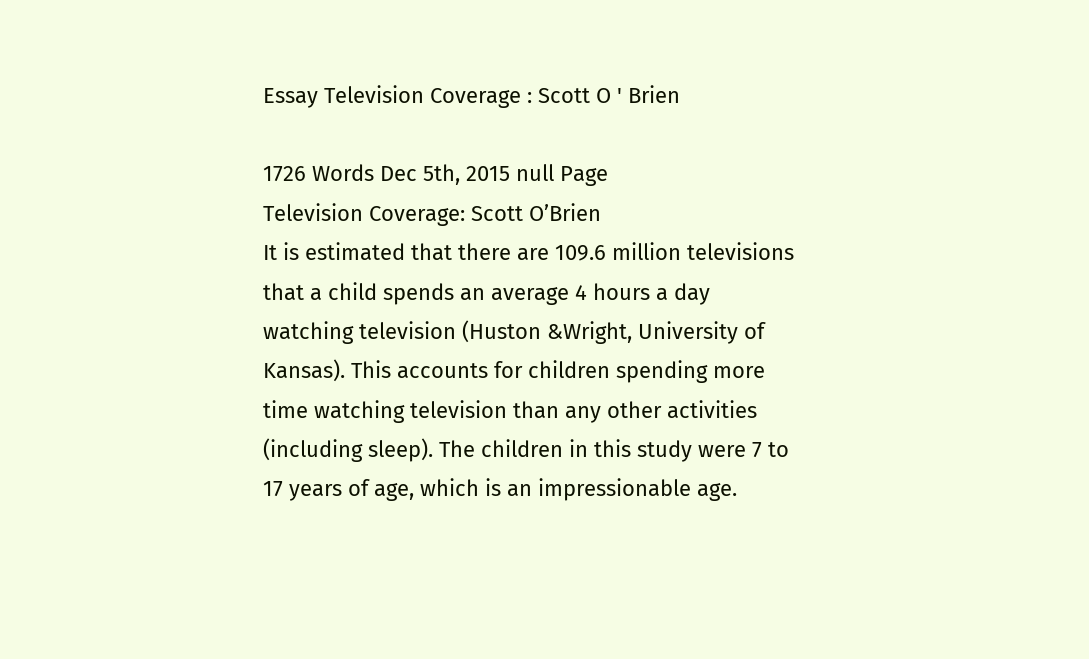Essay Television Coverage : Scott O ' Brien

1726 Words Dec 5th, 2015 null Page
Television Coverage: Scott O’Brien
It is estimated that there are 109.6 million televisions that a child spends an average 4 hours a day watching television (Huston &Wright, University of Kansas). This accounts for children spending more time watching television than any other activities (including sleep). The children in this study were 7 to 17 years of age, which is an impressionable age.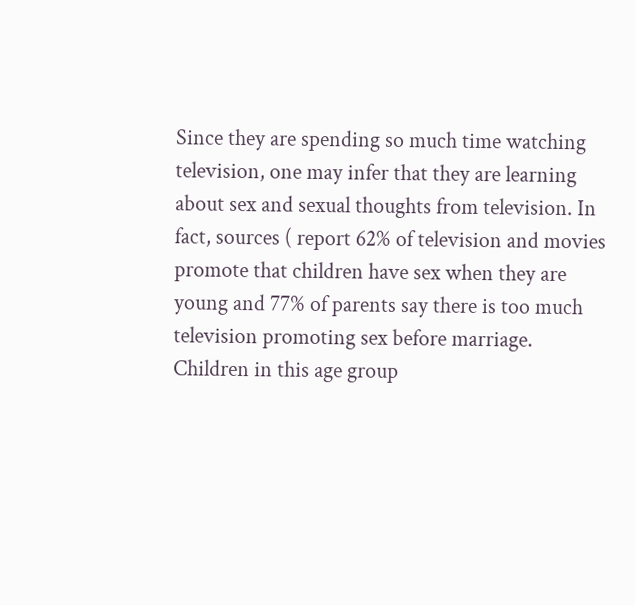Since they are spending so much time watching television, one may infer that they are learning about sex and sexual thoughts from television. In fact, sources ( report 62% of television and movies promote that children have sex when they are young and 77% of parents say there is too much television promoting sex before marriage. Children in this age group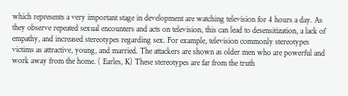which represents a very important stage in development are watching television for 4 hours a day. As they observe repeated sexual encounters and acts on television, this can lead to desensitization, a lack of empathy, and increased stereotypes regarding sex. For example, television commonly stereotypes victims as attractive, young, and married. The attackers are shown as older men who are powerful and work away from the home. ( Earles, K) These stereotypes are far from the truth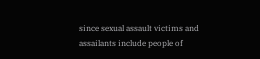since sexual assault victims and assailants include people of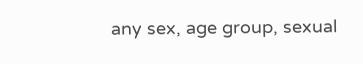any sex, age group, sexual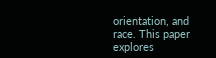orientation, and race. This paper explores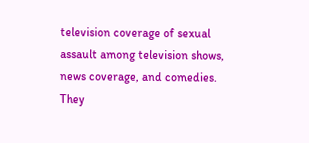television coverage of sexual assault among television shows, news coverage, and comedies. They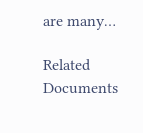are many…

Related Documents